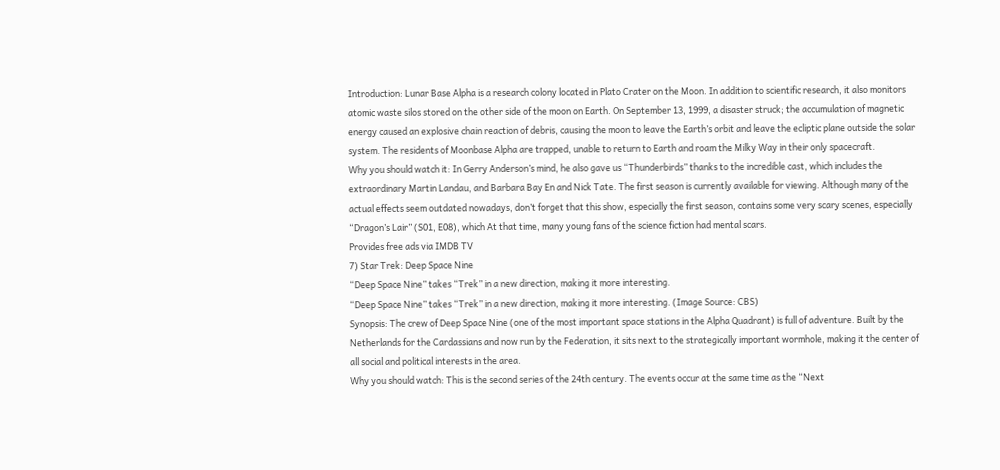Introduction: Lunar Base Alpha is a research colony located in Plato Crater on the Moon. In addition to scientific research, it also monitors atomic waste silos stored on the other side of the moon on Earth. On September 13, 1999, a disaster struck; the accumulation of magnetic energy caused an explosive chain reaction of debris, causing the moon to leave the Earth’s orbit and leave the ecliptic plane outside the solar system. The residents of Moonbase Alpha are trapped, unable to return to Earth and roam the Milky Way in their only spacecraft.
Why you should watch it: In Gerry Anderson’s mind, he also gave us “Thunderbirds” thanks to the incredible cast, which includes the extraordinary Martin Landau, and Barbara Bay En and Nick Tate. The first season is currently available for viewing. Although many of the actual effects seem outdated nowadays, don’t forget that this show, especially the first season, contains some very scary scenes, especially “Dragon’s Lair” (S01, E08), which At that time, many young fans of the science fiction had mental scars.
Provides free ads via IMDB TV
7) Star Trek: Deep Space Nine
“Deep Space Nine” takes “Trek” in a new direction, making it more interesting.
“Deep Space Nine” takes “Trek” in a new direction, making it more interesting. (Image Source: CBS)
Synopsis: The crew of Deep Space Nine (one of the most important space stations in the Alpha Quadrant) is full of adventure. Built by the Netherlands for the Cardassians and now run by the Federation, it sits next to the strategically important wormhole, making it the center of all social and political interests in the area.
Why you should watch: This is the second series of the 24th century. The events occur at the same time as the “Next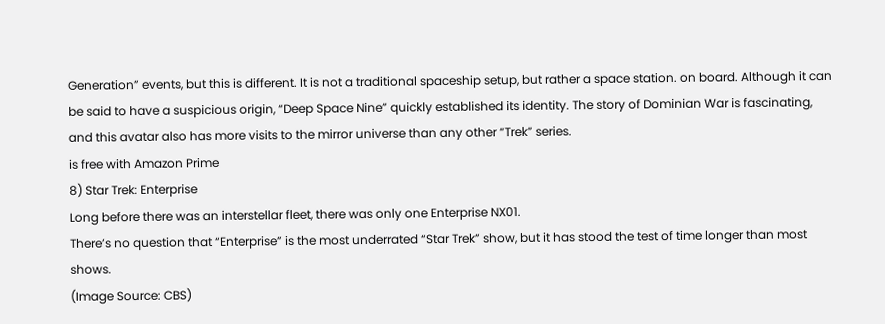Generation” events, but this is different. It is not a traditional spaceship setup, but rather a space station. on board. Although it can be said to have a suspicious origin, “Deep Space Nine” quickly established its identity. The story of Dominian War is fascinating, and this avatar also has more visits to the mirror universe than any other “Trek” series.
is free with Amazon Prime
8) Star Trek: Enterprise
Long before there was an interstellar fleet, there was only one Enterprise NX01.
There’s no question that “Enterprise” is the most underrated “Star Trek” show, but it has stood the test of time longer than most shows.
(Image Source: CBS)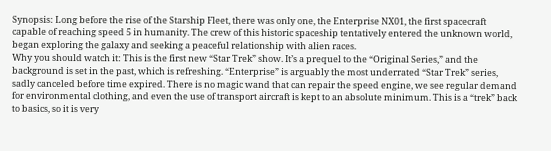Synopsis: Long before the rise of the Starship Fleet, there was only one, the Enterprise NX01, the first spacecraft capable of reaching speed 5 in humanity. The crew of this historic spaceship tentatively entered the unknown world, began exploring the galaxy and seeking a peaceful relationship with alien races.
Why you should watch it: This is the first new “Star Trek” show. It’s a prequel to the “Original Series,” and the background is set in the past, which is refreshing. “Enterprise” is arguably the most underrated “Star Trek” series, sadly canceled before time expired. There is no magic wand that can repair the speed engine, we see regular demand for environmental clothing, and even the use of transport aircraft is kept to an absolute minimum. This is a “trek” back to basics, so it is very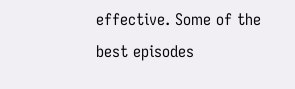effective. Some of the best episodes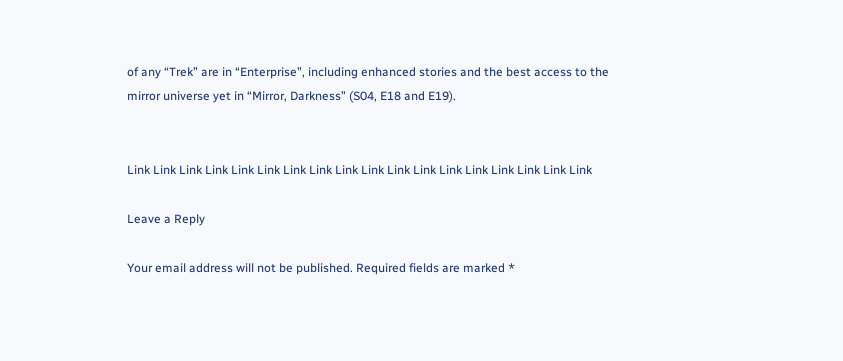of any “Trek” are in “Enterprise”, including enhanced stories and the best access to the mirror universe yet in “Mirror, Darkness” (S04, E18 and E19).


Link Link Link Link Link Link Link Link Link Link Link Link Link Link Link Link Link Link

Leave a Reply

Your email address will not be published. Required fields are marked *